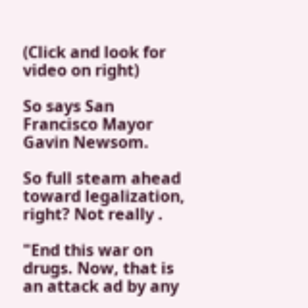(Click and look for video on right)

So says San Francisco Mayor Gavin Newsom.

So full steam ahead toward legalization, right? Not really .

"End this war on drugs. Now, that is an attack ad by any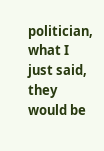politician, what I just said, they would be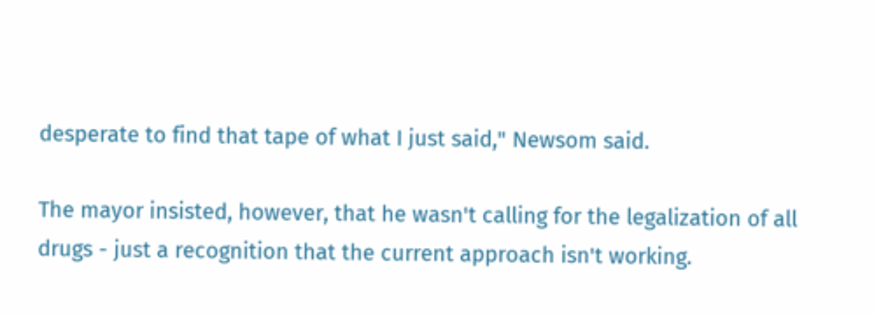desperate to find that tape of what I just said," Newsom said.

The mayor insisted, however, that he wasn't calling for the legalization of all drugs - just a recognition that the current approach isn't working.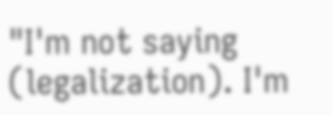"I'm not saying (legalization). I'm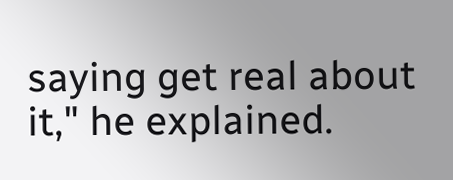saying get real about it," he explained.